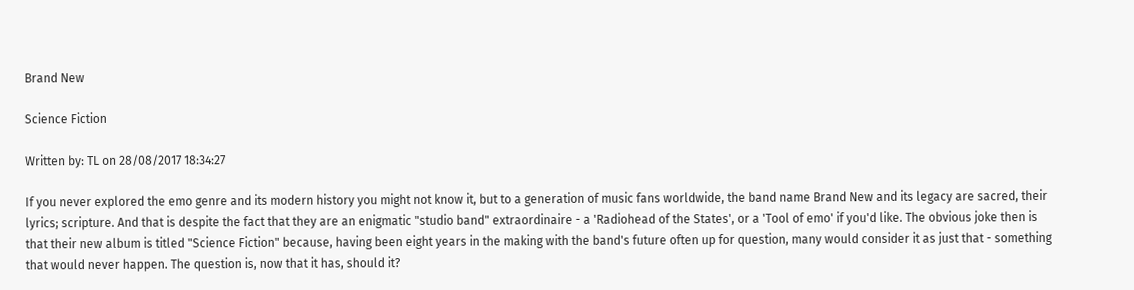Brand New

Science Fiction

Written by: TL on 28/08/2017 18:34:27

If you never explored the emo genre and its modern history you might not know it, but to a generation of music fans worldwide, the band name Brand New and its legacy are sacred, their lyrics; scripture. And that is despite the fact that they are an enigmatic "studio band" extraordinaire - a 'Radiohead of the States', or a 'Tool of emo' if you'd like. The obvious joke then is that their new album is titled "Science Fiction" because, having been eight years in the making with the band's future often up for question, many would consider it as just that - something that would never happen. The question is, now that it has, should it?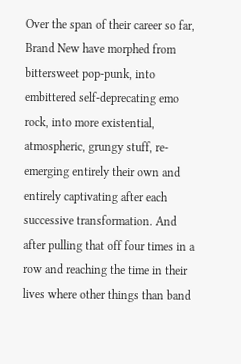Over the span of their career so far, Brand New have morphed from bittersweet pop-punk, into embittered self-deprecating emo rock, into more existential, atmospheric, grungy stuff, re-emerging entirely their own and entirely captivating after each successive transformation. And after pulling that off four times in a row and reaching the time in their lives where other things than band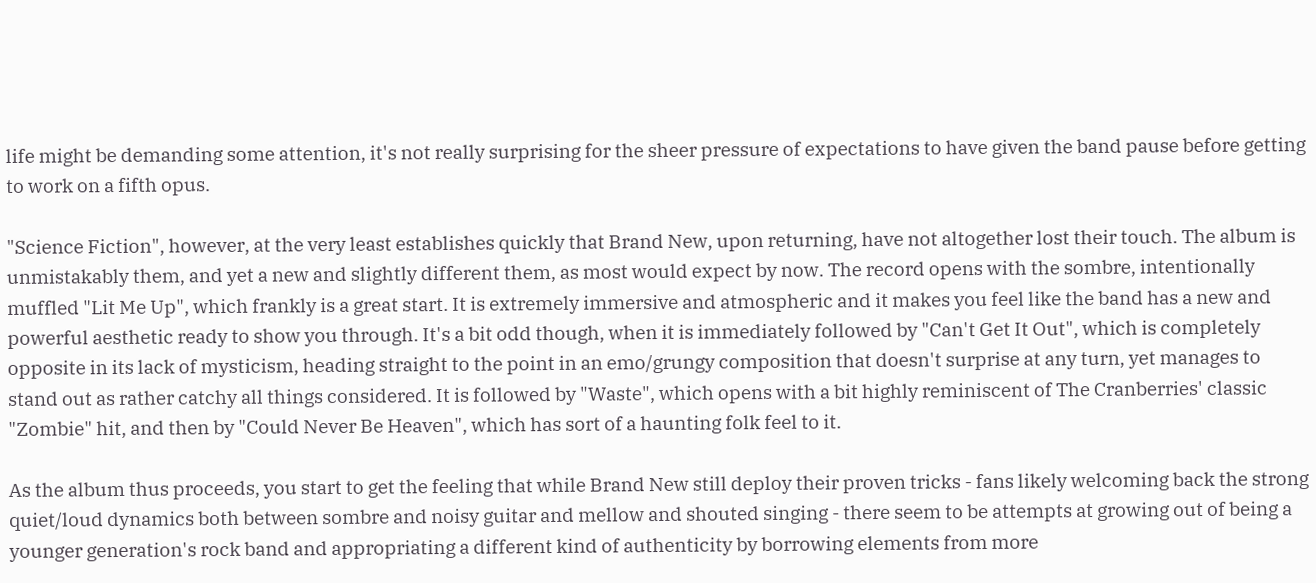life might be demanding some attention, it's not really surprising for the sheer pressure of expectations to have given the band pause before getting to work on a fifth opus.

"Science Fiction", however, at the very least establishes quickly that Brand New, upon returning, have not altogether lost their touch. The album is unmistakably them, and yet a new and slightly different them, as most would expect by now. The record opens with the sombre, intentionally muffled "Lit Me Up", which frankly is a great start. It is extremely immersive and atmospheric and it makes you feel like the band has a new and powerful aesthetic ready to show you through. It's a bit odd though, when it is immediately followed by "Can't Get It Out", which is completely opposite in its lack of mysticism, heading straight to the point in an emo/grungy composition that doesn't surprise at any turn, yet manages to stand out as rather catchy all things considered. It is followed by "Waste", which opens with a bit highly reminiscent of The Cranberries' classic "Zombie" hit, and then by "Could Never Be Heaven", which has sort of a haunting folk feel to it.

As the album thus proceeds, you start to get the feeling that while Brand New still deploy their proven tricks - fans likely welcoming back the strong quiet/loud dynamics both between sombre and noisy guitar and mellow and shouted singing - there seem to be attempts at growing out of being a younger generation's rock band and appropriating a different kind of authenticity by borrowing elements from more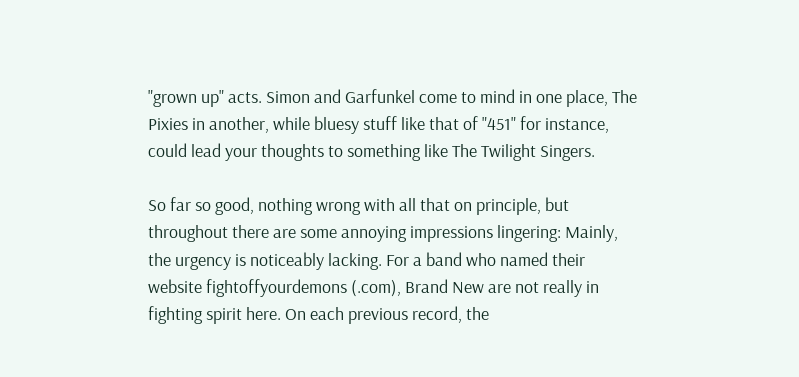"grown up" acts. Simon and Garfunkel come to mind in one place, The Pixies in another, while bluesy stuff like that of "451" for instance, could lead your thoughts to something like The Twilight Singers.

So far so good, nothing wrong with all that on principle, but throughout there are some annoying impressions lingering: Mainly, the urgency is noticeably lacking. For a band who named their website fightoffyourdemons (.com), Brand New are not really in fighting spirit here. On each previous record, the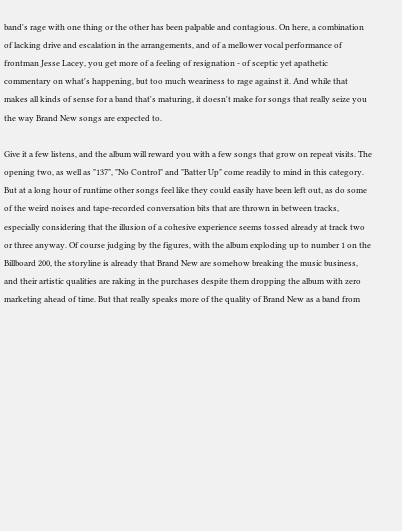band's rage with one thing or the other has been palpable and contagious. On here, a combination of lacking drive and escalation in the arrangements, and of a mellower vocal performance of frontman Jesse Lacey, you get more of a feeling of resignation - of sceptic yet apathetic commentary on what's happening, but too much weariness to rage against it. And while that makes all kinds of sense for a band that's maturing, it doesn't make for songs that really seize you the way Brand New songs are expected to.

Give it a few listens, and the album will reward you with a few songs that grow on repeat visits. The opening two, as well as "137", "No Control" and "Batter Up" come readily to mind in this category. But at a long hour of runtime other songs feel like they could easily have been left out, as do some of the weird noises and tape-recorded conversation bits that are thrown in between tracks, especially considering that the illusion of a cohesive experience seems tossed already at track two or three anyway. Of course judging by the figures, with the album exploding up to number 1 on the Billboard 200, the storyline is already that Brand New are somehow breaking the music business, and their artistic qualities are raking in the purchases despite them dropping the album with zero marketing ahead of time. But that really speaks more of the quality of Brand New as a band from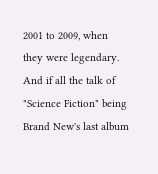2001 to 2009, when they were legendary. And if all the talk of "Science Fiction" being Brand New's last album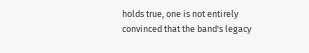holds true, one is not entirely convinced that the band's legacy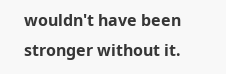wouldn't have been stronger without it.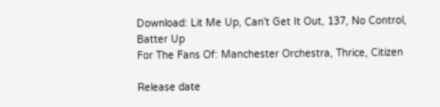Download: Lit Me Up, Can't Get It Out, 137, No Control, Batter Up
For The Fans Of: Manchester Orchestra, Thrice, Citizen

Release date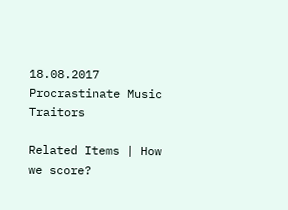18.08.2017
Procrastinate Music Traitors

Related Items | How we score?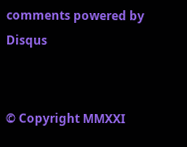comments powered by Disqus


© Copyright MMXXI